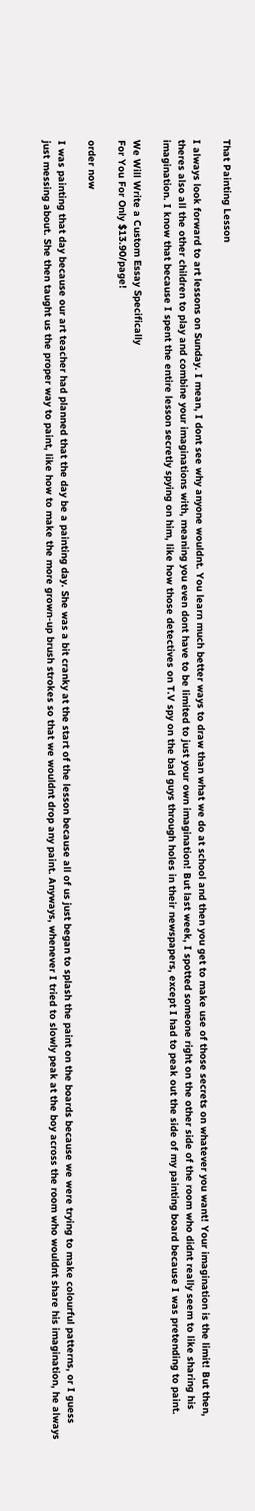That Painting Lesson

I always look forward to art lessons on Sunday. I mean, I dont see why anyone wouldnt. You learn much better ways to draw than what we do at school and then you get to make use of those secrets on whatever you want! Your imagination is the limit! But then, theres also all the other children to play and combine your imaginations with, meaning you even dont have to be limited to just your own imagination! But last week, I spotted someone right on the other side of the room who didnt really seem to like sharing his imagination. I know that because I spent the entire lesson secretly spying on him, like how those detectives on T.V spy on the bad guys through holes in their newspapers, except I had to peak out the side of my painting board because I was pretending to paint.

We Will Write a Custom Essay Specifically
For You For Only $13.90/page!

order now

I was painting that day because our art teacher had planned that the day be a painting day. She was a bit cranky at the start of the lesson because all of us just began to splash the paint on the boards because we were trying to make colourful patterns, or I guess just messing about. She then taught us the proper way to paint, like how to make the more grown-up brush strokes so that we wouldnt drop any paint. Anyways, whenever I tried to slowly peak at the boy across the room who wouldnt share his imagination, he always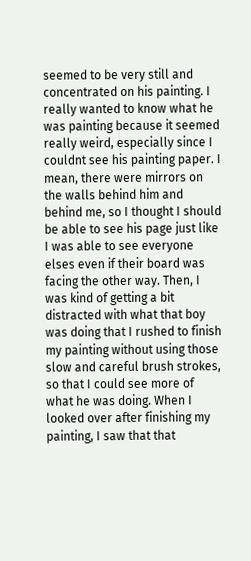seemed to be very still and concentrated on his painting. I really wanted to know what he was painting because it seemed really weird, especially since I couldnt see his painting paper. I mean, there were mirrors on the walls behind him and behind me, so I thought I should be able to see his page just like I was able to see everyone elses even if their board was facing the other way. Then, I was kind of getting a bit distracted with what that boy was doing that I rushed to finish my painting without using those slow and careful brush strokes, so that I could see more of what he was doing. When I looked over after finishing my painting, I saw that that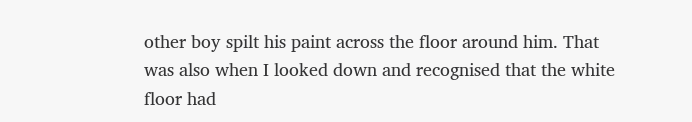other boy spilt his paint across the floor around him. That was also when I looked down and recognised that the white floor had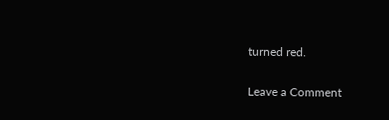turned red.

Leave a Comment